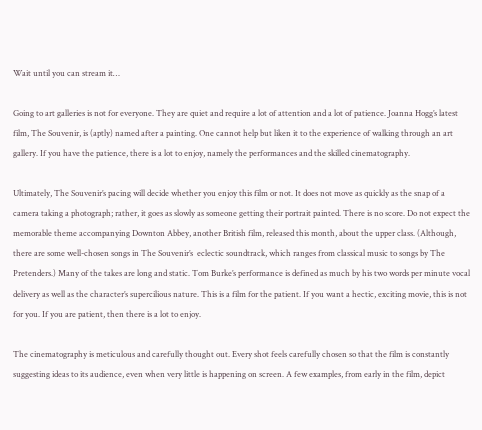Wait until you can stream it…

Going to art galleries is not for everyone. They are quiet and require a lot of attention and a lot of patience. Joanna Hogg’s latest film, The Souvenir, is (aptly) named after a painting. One cannot help but liken it to the experience of walking through an art gallery. If you have the patience, there is a lot to enjoy, namely the performances and the skilled cinematography.

Ultimately, The Souvenir’s pacing will decide whether you enjoy this film or not. It does not move as quickly as the snap of a camera taking a photograph; rather, it goes as slowly as someone getting their portrait painted. There is no score. Do not expect the memorable theme accompanying Downton Abbey, another British film, released this month, about the upper class. (Although, there are some well-chosen songs in The Souvenir’s  eclectic soundtrack, which ranges from classical music to songs by The Pretenders.) Many of the takes are long and static. Tom Burke’s performance is defined as much by his two words per minute vocal delivery as well as the character’s supercilious nature. This is a film for the patient. If you want a hectic, exciting movie, this is not for you. If you are patient, then there is a lot to enjoy.

The cinematography is meticulous and carefully thought out. Every shot feels carefully chosen so that the film is constantly suggesting ideas to its audience, even when very little is happening on screen. A few examples, from early in the film, depict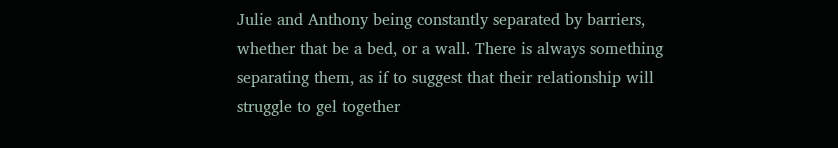Julie and Anthony being constantly separated by barriers, whether that be a bed, or a wall. There is always something separating them, as if to suggest that their relationship will struggle to gel together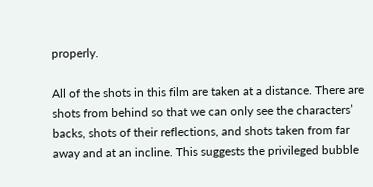properly.

All of the shots in this film are taken at a distance. There are shots from behind so that we can only see the characters’ backs, shots of their reflections, and shots taken from far away and at an incline. This suggests the privileged bubble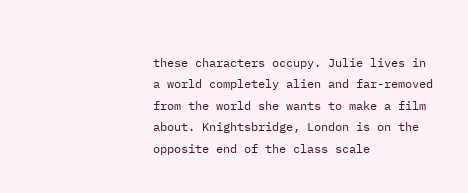these characters occupy. Julie lives in a world completely alien and far-removed from the world she wants to make a film about. Knightsbridge, London is on the opposite end of the class scale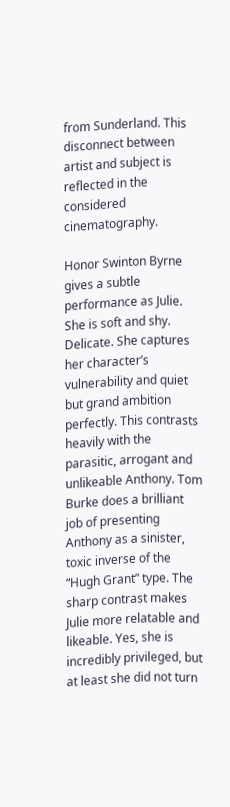from Sunderland. This disconnect between artist and subject is reflected in the considered cinematography.

Honor Swinton Byrne gives a subtle performance as Julie. She is soft and shy. Delicate. She captures her character’s vulnerability and quiet but grand ambition perfectly. This contrasts heavily with the parasitic, arrogant and unlikeable Anthony. Tom Burke does a brilliant job of presenting Anthony as a sinister, toxic inverse of the “Hugh Grant” type. The sharp contrast makes Julie more relatable and likeable. Yes, she is incredibly privileged, but at least she did not turn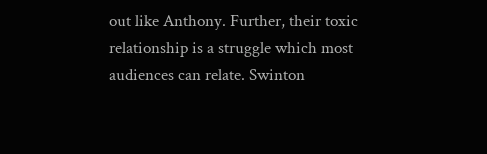out like Anthony. Further, their toxic relationship is a struggle which most audiences can relate. Swinton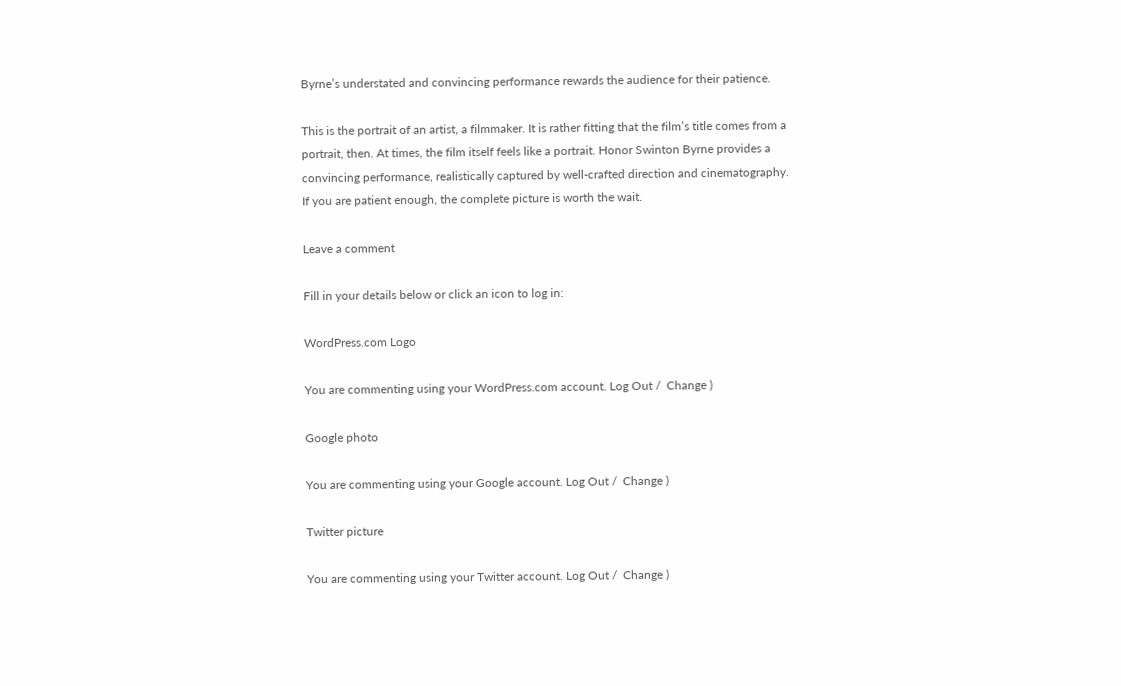Byrne’s understated and convincing performance rewards the audience for their patience.

This is the portrait of an artist, a filmmaker. It is rather fitting that the film’s title comes from a portrait, then. At times, the film itself feels like a portrait. Honor Swinton Byrne provides a convincing performance, realistically captured by well-crafted direction and cinematography. If you are patient enough, the complete picture is worth the wait.

Leave a comment

Fill in your details below or click an icon to log in:

WordPress.com Logo

You are commenting using your WordPress.com account. Log Out /  Change )

Google photo

You are commenting using your Google account. Log Out /  Change )

Twitter picture

You are commenting using your Twitter account. Log Out /  Change )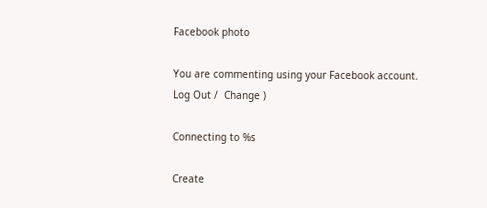Facebook photo

You are commenting using your Facebook account. Log Out /  Change )

Connecting to %s

Create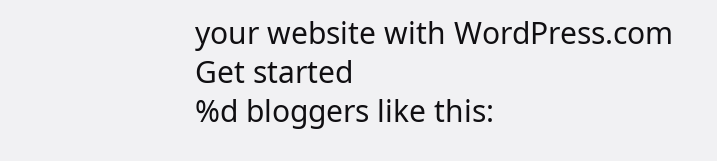your website with WordPress.com
Get started
%d bloggers like this: